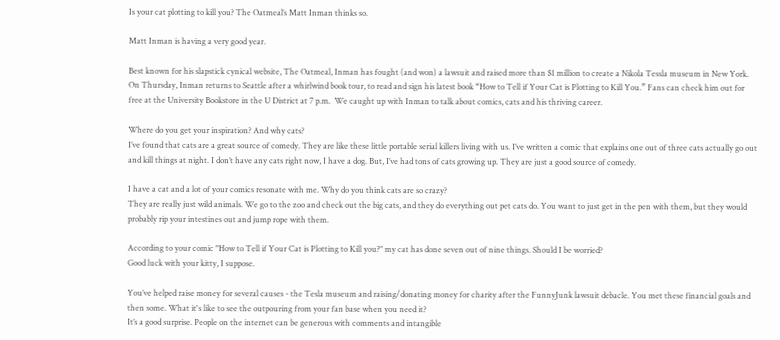Is your cat plotting to kill you? The Oatmeal’s Matt Inman thinks so.

Matt Inman is having a very good year.

Best known for his slapstick cynical website, The Oatmeal, Inman has fought (and won) a lawsuit and raised more than $1 million to create a Nikola Tessla museum in New York. On Thursday, Inman returns to Seattle after a whirlwind book tour, to read and sign his latest book “How to Tell if Your Cat is Plotting to Kill You.” Fans can check him out for free at the University Bookstore in the U District at 7 p.m.  We caught up with Inman to talk about comics, cats and his thriving career.

Where do you get your inspiration? And why cats?
I’ve found that cats are a great source of comedy. They are like these little portable serial killers living with us. I’ve written a comic that explains one out of three cats actually go out and kill things at night. I don’t have any cats right now, I have a dog. But, I’ve had tons of cats growing up. They are just a good source of comedy.

I have a cat and a lot of your comics resonate with me. Why do you think cats are so crazy?
They are really just wild animals. We go to the zoo and check out the big cats, and they do everything out pet cats do. You want to just get in the pen with them, but they would probably rip your intestines out and jump rope with them.

According to your comic "How to Tell if Your Cat is Plotting to Kill you?" my cat has done seven out of nine things. Should I be worried?
Good luck with your kitty, I suppose.

You’ve helped raise money for several causes - the Tesla museum and raising/donating money for charity after the FunnyJunk lawsuit debacle. You met these financial goals and then some. What it's like to see the outpouring from your fan base when you need it?
It’s a good surprise. People on the internet can be generous with comments and intangible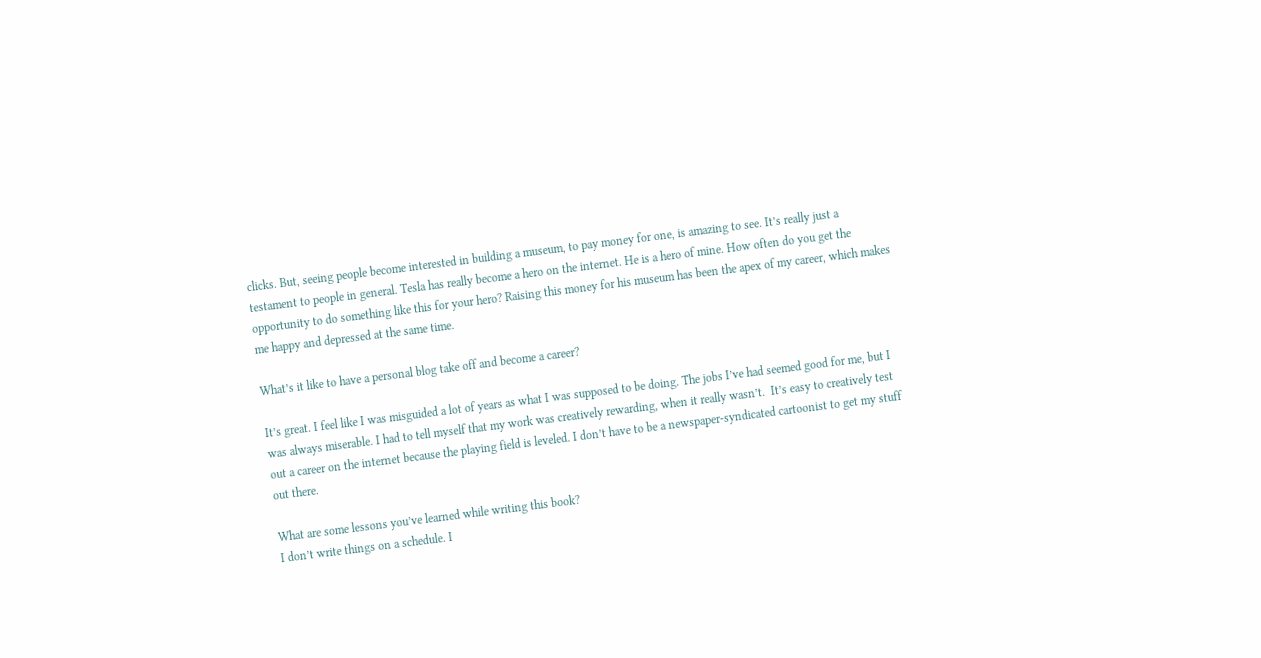clicks. But, seeing people become interested in building a museum, to pay money for one, is amazing to see. It’s really just a testament to people in general. Tesla has really become a hero on the internet. He is a hero of mine. How often do you get the opportunity to do something like this for your hero? Raising this money for his museum has been the apex of my career, which makes me happy and depressed at the same time.

What’s it like to have a personal blog take off and become a career?

It’s great. I feel like I was misguided a lot of years as what I was supposed to be doing. The jobs I’ve had seemed good for me, but I was always miserable. I had to tell myself that my work was creatively rewarding, when it really wasn’t.  It’s easy to creatively test out a career on the internet because the playing field is leveled. I don’t have to be a newspaper-syndicated cartoonist to get my stuff out there.

What are some lessons you’ve learned while writing this book?
I don’t write things on a schedule. I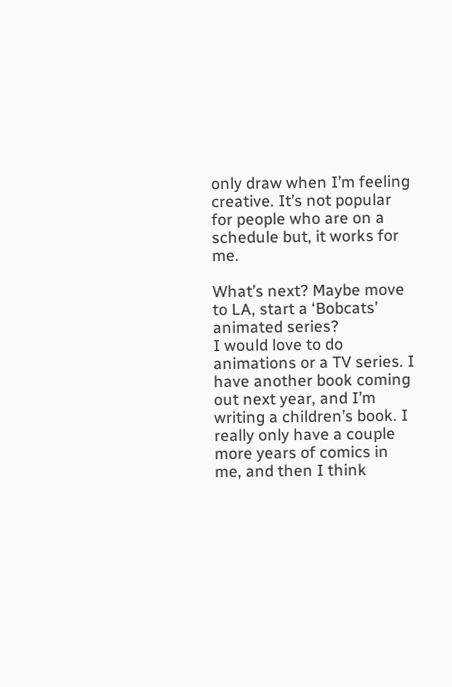only draw when I’m feeling creative. It’s not popular for people who are on a schedule but, it works for me.

What’s next? Maybe move to LA, start a ‘Bobcats’ animated series?
I would love to do animations or a TV series. I have another book coming out next year, and I’m writing a children’s book. I really only have a couple more years of comics in me, and then I think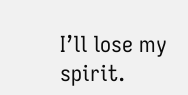I’ll lose my spirit.